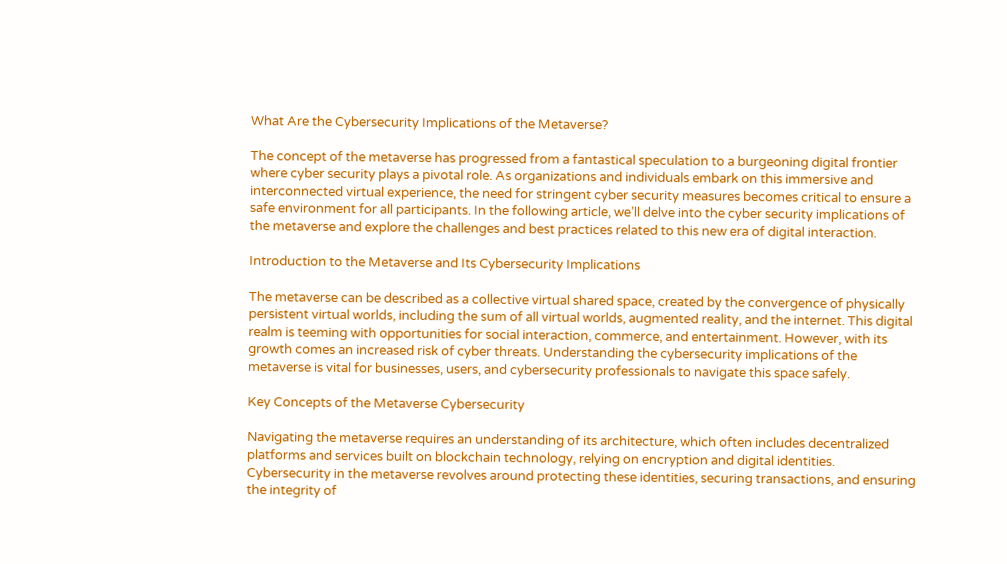What Are the Cybersecurity Implications of the Metaverse?

The concept of the metaverse has progressed from a fantastical speculation to a burgeoning digital frontier where cyber security plays a pivotal role. As organizations and individuals embark on this immersive and interconnected virtual experience, the need for stringent cyber security measures becomes critical to ensure a safe environment for all participants. In the following article, we’ll delve into the cyber security implications of the metaverse and explore the challenges and best practices related to this new era of digital interaction.

Introduction to the Metaverse and Its Cybersecurity Implications

The metaverse can be described as a collective virtual shared space, created by the convergence of physically persistent virtual worlds, including the sum of all virtual worlds, augmented reality, and the internet. This digital realm is teeming with opportunities for social interaction, commerce, and entertainment. However, with its growth comes an increased risk of cyber threats. Understanding the cybersecurity implications of the metaverse is vital for businesses, users, and cybersecurity professionals to navigate this space safely.

Key Concepts of the Metaverse Cybersecurity

Navigating the metaverse requires an understanding of its architecture, which often includes decentralized platforms and services built on blockchain technology, relying on encryption and digital identities. Cybersecurity in the metaverse revolves around protecting these identities, securing transactions, and ensuring the integrity of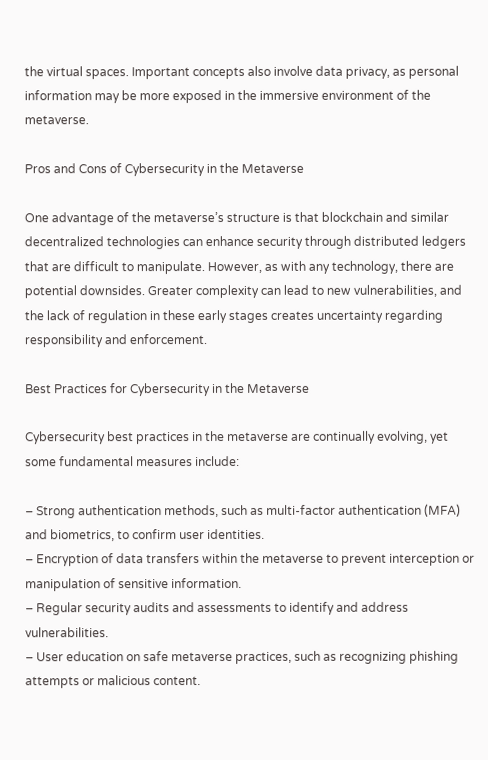the virtual spaces. Important concepts also involve data privacy, as personal information may be more exposed in the immersive environment of the metaverse.

Pros and Cons of Cybersecurity in the Metaverse

One advantage of the metaverse’s structure is that blockchain and similar decentralized technologies can enhance security through distributed ledgers that are difficult to manipulate. However, as with any technology, there are potential downsides. Greater complexity can lead to new vulnerabilities, and the lack of regulation in these early stages creates uncertainty regarding responsibility and enforcement.

Best Practices for Cybersecurity in the Metaverse

Cybersecurity best practices in the metaverse are continually evolving, yet some fundamental measures include:

– Strong authentication methods, such as multi-factor authentication (MFA) and biometrics, to confirm user identities.
– Encryption of data transfers within the metaverse to prevent interception or manipulation of sensitive information.
– Regular security audits and assessments to identify and address vulnerabilities.
– User education on safe metaverse practices, such as recognizing phishing attempts or malicious content.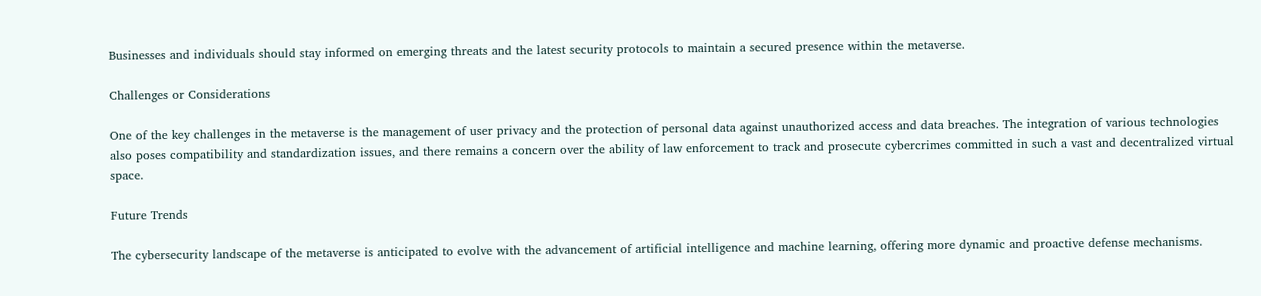Businesses and individuals should stay informed on emerging threats and the latest security protocols to maintain a secured presence within the metaverse.

Challenges or Considerations

One of the key challenges in the metaverse is the management of user privacy and the protection of personal data against unauthorized access and data breaches. The integration of various technologies also poses compatibility and standardization issues, and there remains a concern over the ability of law enforcement to track and prosecute cybercrimes committed in such a vast and decentralized virtual space.

Future Trends

The cybersecurity landscape of the metaverse is anticipated to evolve with the advancement of artificial intelligence and machine learning, offering more dynamic and proactive defense mechanisms.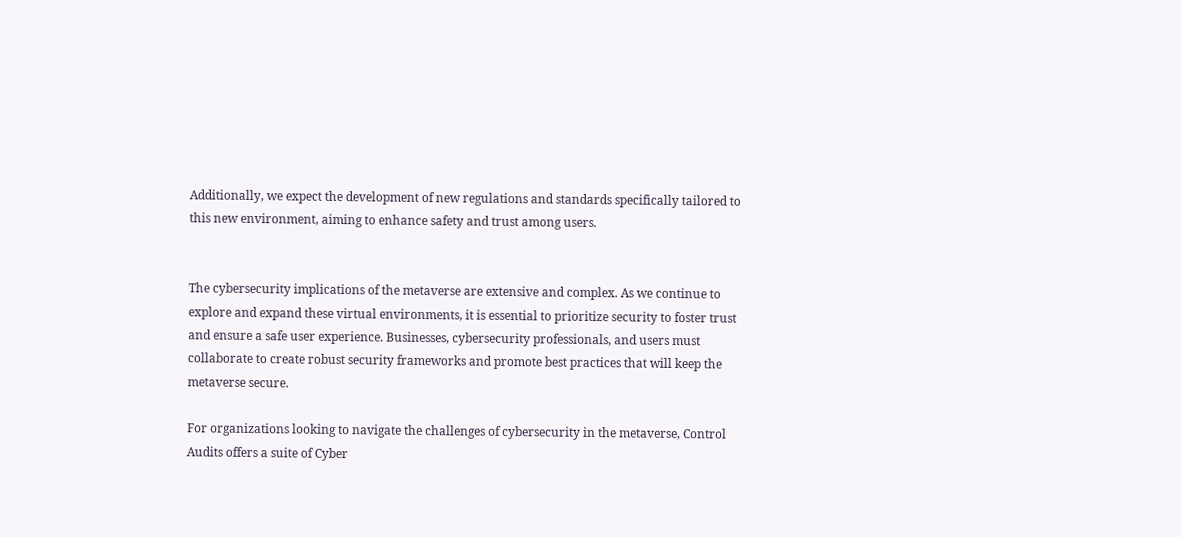Additionally, we expect the development of new regulations and standards specifically tailored to this new environment, aiming to enhance safety and trust among users.


The cybersecurity implications of the metaverse are extensive and complex. As we continue to explore and expand these virtual environments, it is essential to prioritize security to foster trust and ensure a safe user experience. Businesses, cybersecurity professionals, and users must collaborate to create robust security frameworks and promote best practices that will keep the metaverse secure.

For organizations looking to navigate the challenges of cybersecurity in the metaverse, Control Audits offers a suite of Cyber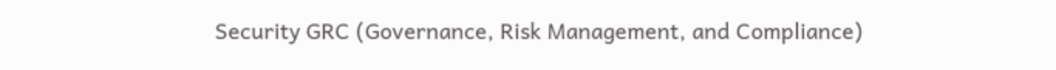Security GRC (Governance, Risk Management, and Compliance)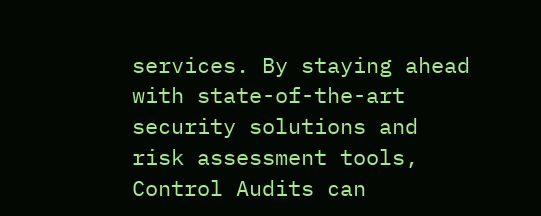services. By staying ahead with state-of-the-art security solutions and risk assessment tools, Control Audits can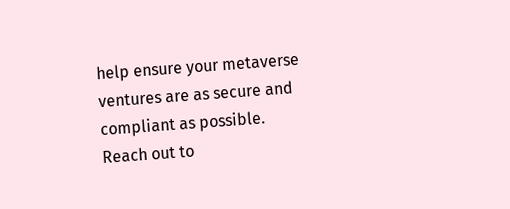help ensure your metaverse ventures are as secure and compliant as possible. Reach out to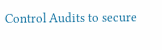Control Audits to secure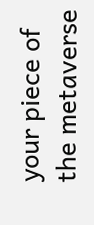your piece of the metaverse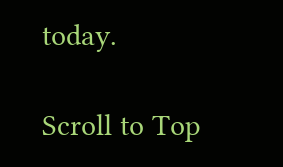today.

Scroll to Top